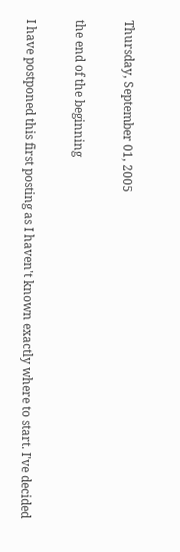Thursday, September 01, 2005

the end of the beginning

I have postponed this first posting as I haven't known exactly where to start. I've decided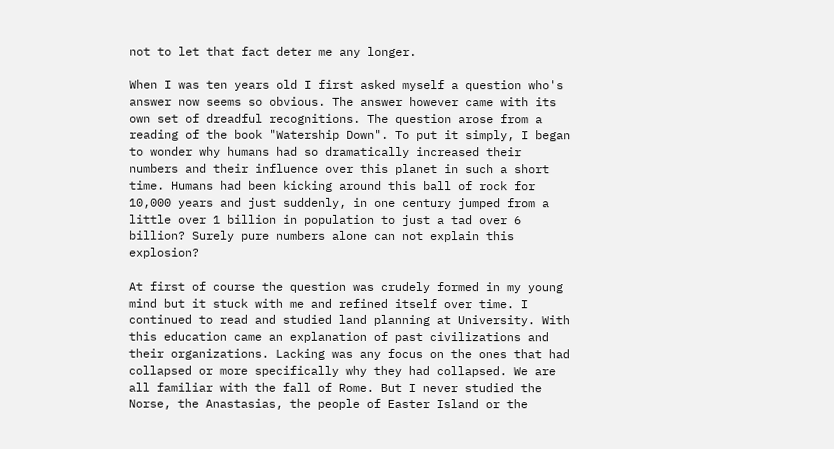not to let that fact deter me any longer.

When I was ten years old I first asked myself a question who's answer now seems so obvious. The answer however came with its own set of dreadful recognitions. The question arose from a reading of the book "Watership Down". To put it simply, I began to wonder why humans had so dramatically increased their numbers and their influence over this planet in such a short time. Humans had been kicking around this ball of rock for 10,000 years and just suddenly, in one century jumped from a little over 1 billion in population to just a tad over 6 billion? Surely pure numbers alone can not explain this explosion?

At first of course the question was crudely formed in my young mind but it stuck with me and refined itself over time. I continued to read and studied land planning at University. With this education came an explanation of past civilizations and their organizations. Lacking was any focus on the ones that had collapsed or more specifically why they had collapsed. We are all familiar with the fall of Rome. But I never studied the Norse, the Anastasias, the people of Easter Island or the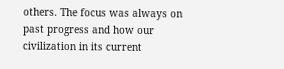others. The focus was always on past progress and how our civilization in its current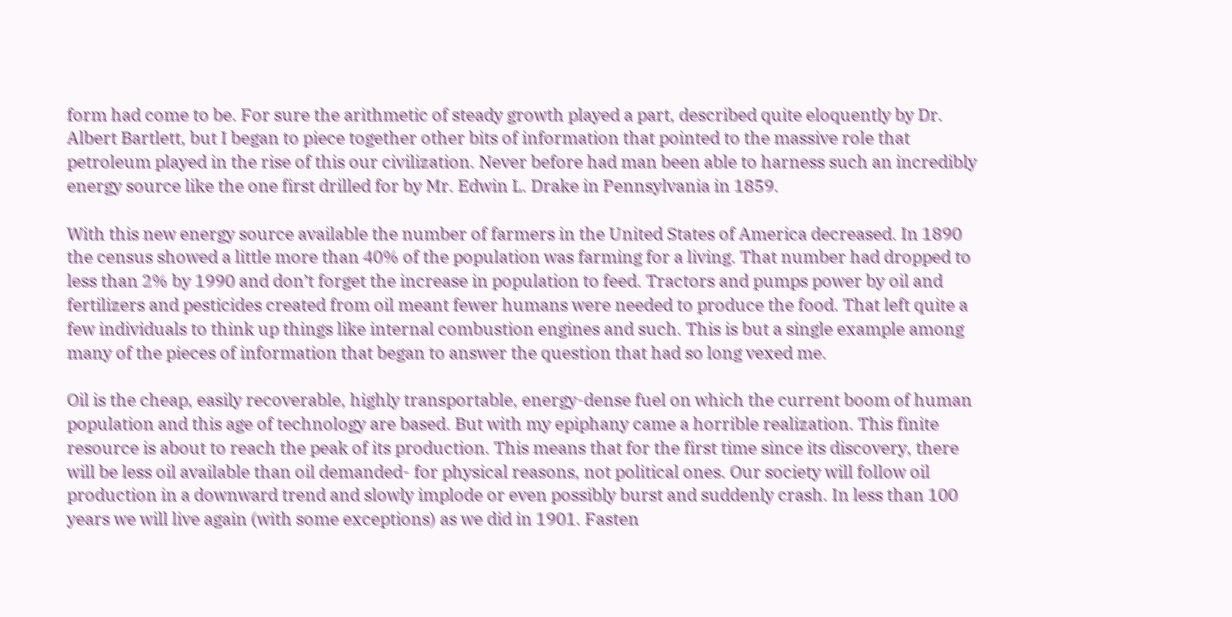form had come to be. For sure the arithmetic of steady growth played a part, described quite eloquently by Dr. Albert Bartlett, but I began to piece together other bits of information that pointed to the massive role that petroleum played in the rise of this our civilization. Never before had man been able to harness such an incredibly energy source like the one first drilled for by Mr. Edwin L. Drake in Pennsylvania in 1859.

With this new energy source available the number of farmers in the United States of America decreased. In 1890 the census showed a little more than 40% of the population was farming for a living. That number had dropped to less than 2% by 1990 and don’t forget the increase in population to feed. Tractors and pumps power by oil and fertilizers and pesticides created from oil meant fewer humans were needed to produce the food. That left quite a few individuals to think up things like internal combustion engines and such. This is but a single example among many of the pieces of information that began to answer the question that had so long vexed me.

Oil is the cheap, easily recoverable, highly transportable, energy-dense fuel on which the current boom of human population and this age of technology are based. But with my epiphany came a horrible realization. This finite resource is about to reach the peak of its production. This means that for the first time since its discovery, there will be less oil available than oil demanded- for physical reasons, not political ones. Our society will follow oil production in a downward trend and slowly implode or even possibly burst and suddenly crash. In less than 100 years we will live again (with some exceptions) as we did in 1901. Fasten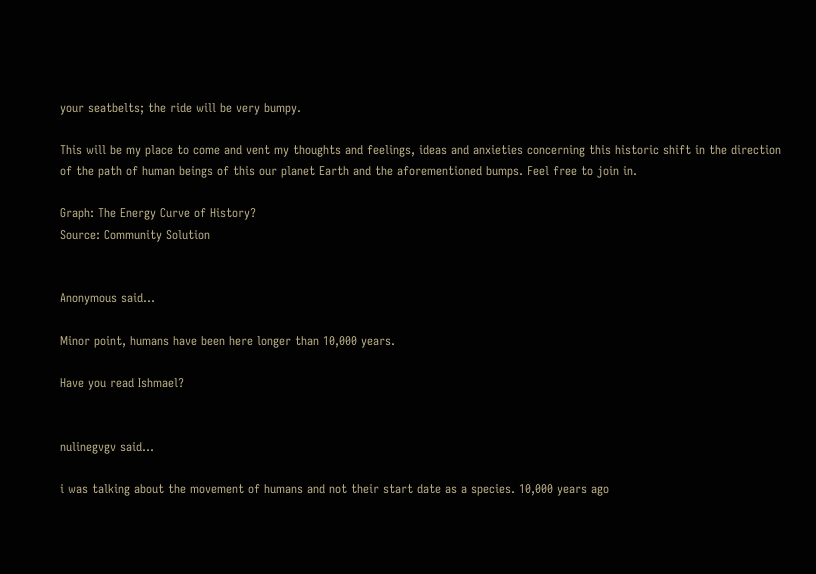your seatbelts; the ride will be very bumpy.

This will be my place to come and vent my thoughts and feelings, ideas and anxieties concerning this historic shift in the direction of the path of human beings of this our planet Earth and the aforementioned bumps. Feel free to join in.

Graph: The Energy Curve of History?
Source: Community Solution


Anonymous said...

Minor point, humans have been here longer than 10,000 years.

Have you read Ishmael?


nulinegvgv said...

i was talking about the movement of humans and not their start date as a species. 10,000 years ago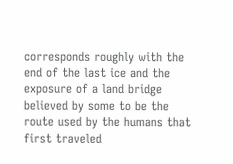corresponds roughly with the end of the last ice and the exposure of a land bridge believed by some to be the route used by the humans that first traveled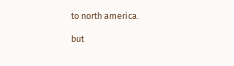to north america.

but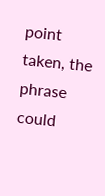point taken, the phrase could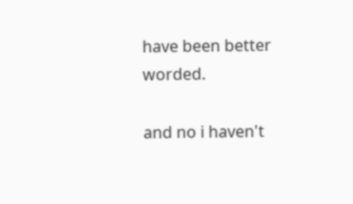have been better worded.

and no i haven't